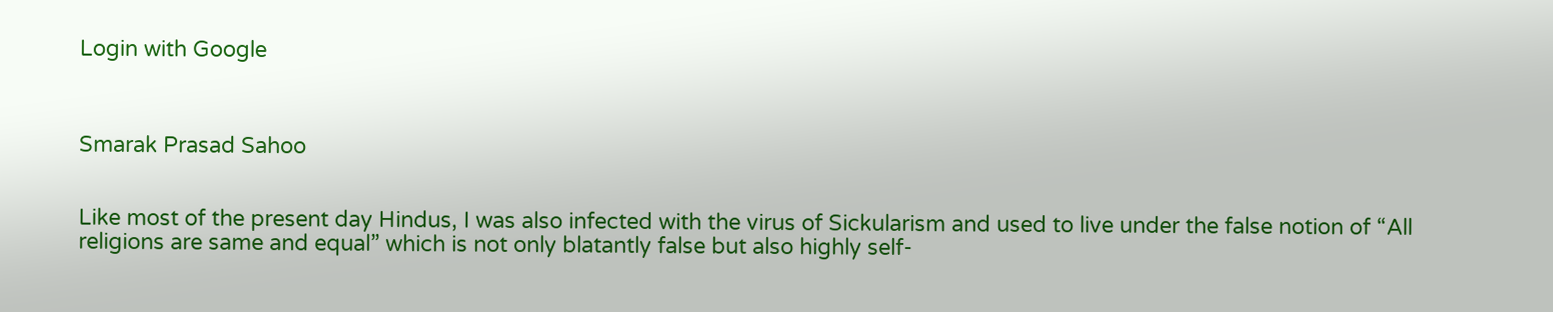Login with Google



Smarak Prasad Sahoo


Like most of the present day Hindus, I was also infected with the virus of Sickularism and used to live under the false notion of “All religions are same and equal” which is not only blatantly false but also highly self-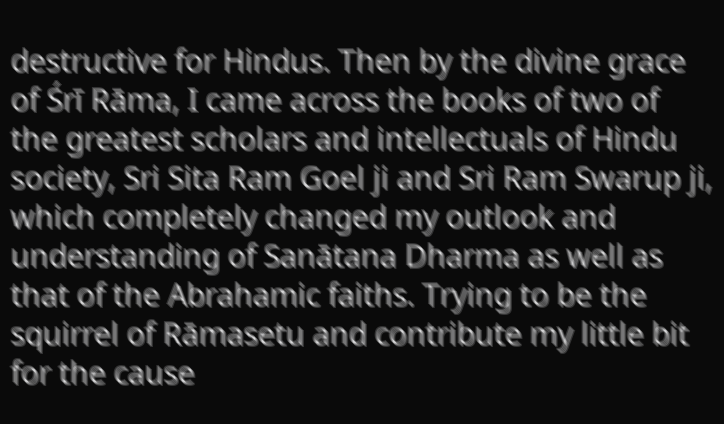destructive for Hindus. Then by the divine grace of Śrī Rāma, I came across the books of two of the greatest scholars and intellectuals of Hindu society, Sri Sita Ram Goel ji and Sri Ram Swarup ji, which completely changed my outlook and understanding of Sanātana Dharma as well as that of the Abrahamic faiths. Trying to be the squirrel of Rāmasetu and contribute my little bit for the cause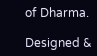of Dharma.

Designed &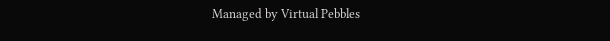Managed by Virtual Pebbles